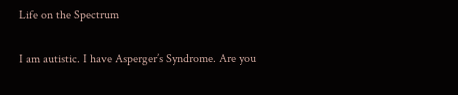Life on the Spectrum

I am autistic. I have Asperger’s Syndrome. Are you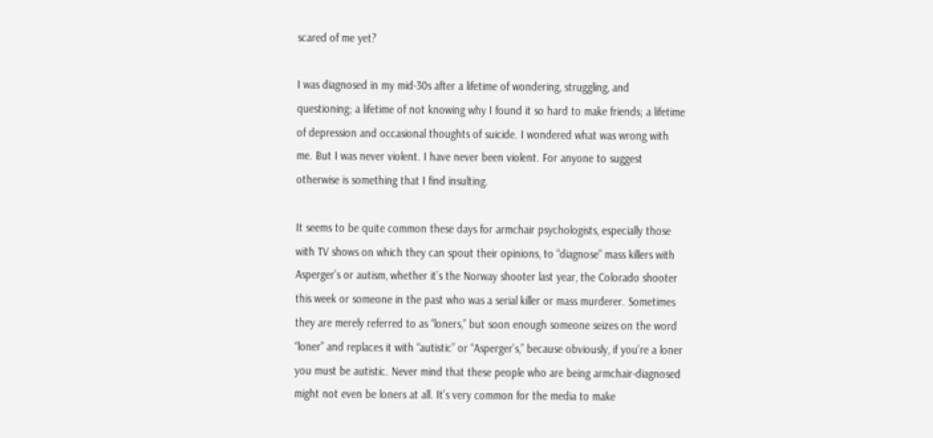scared of me yet?

I was diagnosed in my mid-30s after a lifetime of wondering, struggling, and questioning; a lifetime of not knowing why I found it so hard to make friends; a lifetime of depression and occasional thoughts of suicide. I wondered what was wrong with me. But I was never violent. I have never been violent. For anyone to suggest otherwise is something that I find insulting.

It seems to be quite common these days for armchair psychologists, especially those with TV shows on which they can spout their opinions, to “diagnose” mass killers with Asperger’s or autism, whether it’s the Norway shooter last year, the Colorado shooter this week or someone in the past who was a serial killer or mass murderer. Sometimes they are merely referred to as “loners,” but soon enough someone seizes on the word “loner” and replaces it with “autistic” or “Asperger’s,” because obviously, if you’re a loner you must be autistic. Never mind that these people who are being armchair-diagnosed might not even be loners at all. It’s very common for the media to make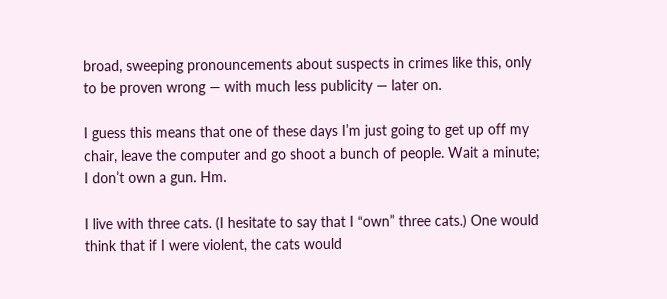broad, sweeping pronouncements about suspects in crimes like this, only to be proven wrong — with much less publicity — later on.

I guess this means that one of these days I’m just going to get up off my chair, leave the computer and go shoot a bunch of people. Wait a minute; I don’t own a gun. Hm.

I live with three cats. (I hesitate to say that I “own” three cats.) One would think that if I were violent, the cats would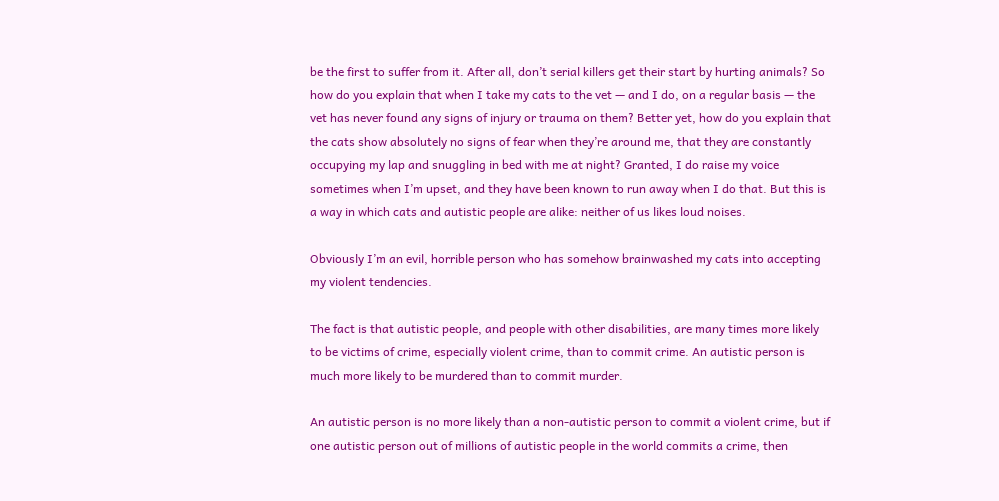be the first to suffer from it. After all, don’t serial killers get their start by hurting animals? So how do you explain that when I take my cats to the vet — and I do, on a regular basis — the vet has never found any signs of injury or trauma on them? Better yet, how do you explain that the cats show absolutely no signs of fear when they’re around me, that they are constantly occupying my lap and snuggling in bed with me at night? Granted, I do raise my voice sometimes when I’m upset, and they have been known to run away when I do that. But this is a way in which cats and autistic people are alike: neither of us likes loud noises.

Obviously I’m an evil, horrible person who has somehow brainwashed my cats into accepting my violent tendencies.

The fact is that autistic people, and people with other disabilities, are many times more likely to be victims of crime, especially violent crime, than to commit crime. An autistic person is much more likely to be murdered than to commit murder.

An autistic person is no more likely than a non-autistic person to commit a violent crime, but if one autistic person out of millions of autistic people in the world commits a crime, then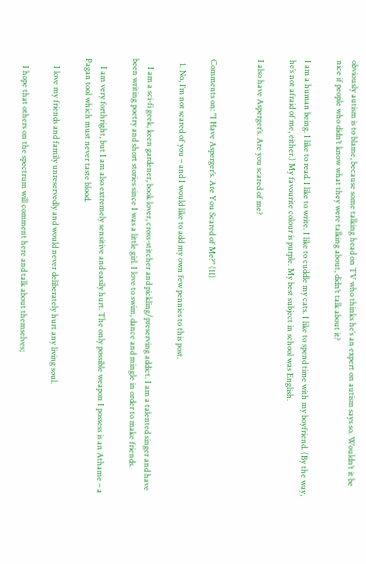obviously autism is to blame, because some talking head on TV who thinks he’s an expert on autism says so. Wouldn’t it be nice if people who didn’t know what they were talking about, didn’t talk about it?

I am a human being. I like to read. I like to write. I like to cuddle my cats. I like to spend time with my boyfriend. (By the way, he’s not afraid of me, either.) My favourite colour is purple. My best subject in school was English.

I also have Asperger’s. Are you scared of me?


Comments on: "I Have Asperger’s. Are You Scared of Me?" (11)

  1. No, I’m not scared of you – and I would like to add my own few pennies to this post.

    I am a sci-fi geek, keen gardener, book lover, cross-stitcher and pickling/preserving addict. I am a talented singer and have been writing poetry and short stories since I was a little girl. I love to swim, dance and mingle in order to make friends.

    I am very forthright, but I am also extremely sensitive and easily hurt. The only possible weapon I possess is an Athame – a Pagan tool which must never taste blood.

    I love my friends and family unreservedly and would never deliberately hurt any living soul.

    I hope that others on the spectrum will comment here and talk about themselves;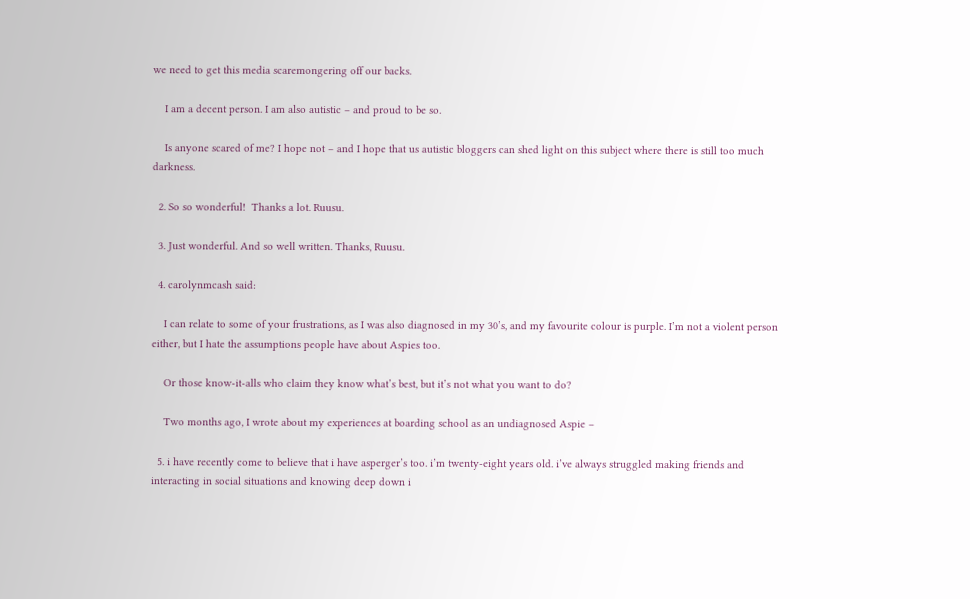we need to get this media scaremongering off our backs.

    I am a decent person. I am also autistic – and proud to be so.

    Is anyone scared of me? I hope not – and I hope that us autistic bloggers can shed light on this subject where there is still too much darkness.

  2. So so wonderful!  Thanks a lot. Ruusu.

  3. Just wonderful. And so well written. Thanks, Ruusu.

  4. carolynmcash said:

    I can relate to some of your frustrations, as I was also diagnosed in my 30’s, and my favourite colour is purple. I’m not a violent person either, but I hate the assumptions people have about Aspies too.

    Or those know-it-alls who claim they know what’s best, but it’s not what you want to do?

    Two months ago, I wrote about my experiences at boarding school as an undiagnosed Aspie –

  5. i have recently come to believe that i have asperger’s too. i’m twenty-eight years old. i’ve always struggled making friends and interacting in social situations and knowing deep down i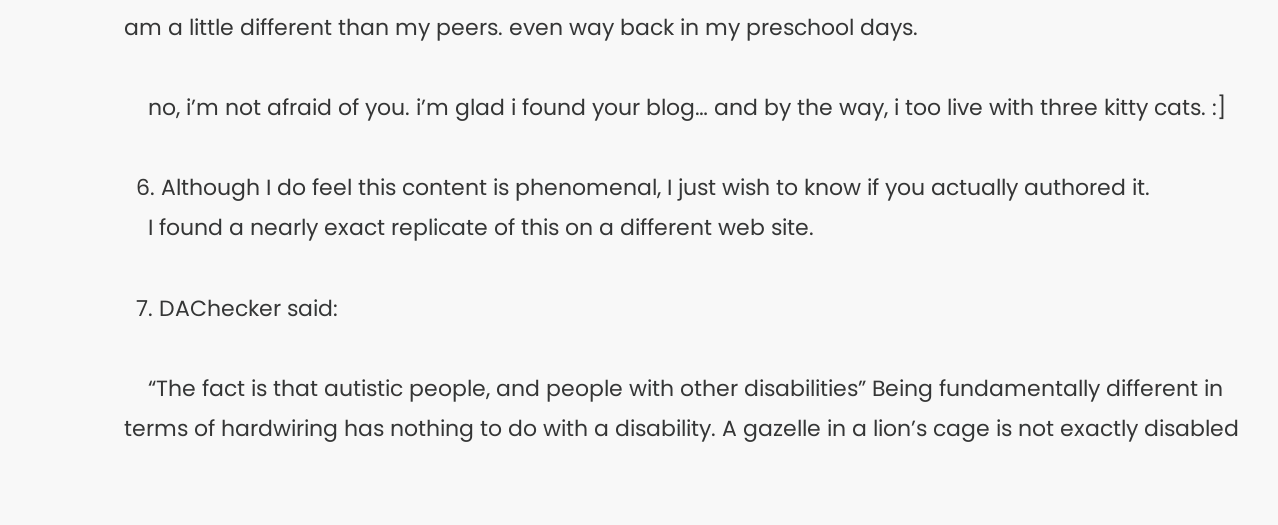am a little different than my peers. even way back in my preschool days.

    no, i’m not afraid of you. i’m glad i found your blog… and by the way, i too live with three kitty cats. :]

  6. Although I do feel this content is phenomenal, I just wish to know if you actually authored it.
    I found a nearly exact replicate of this on a different web site.

  7. DAChecker said:

    “The fact is that autistic people, and people with other disabilities” Being fundamentally different in terms of hardwiring has nothing to do with a disability. A gazelle in a lion’s cage is not exactly disabled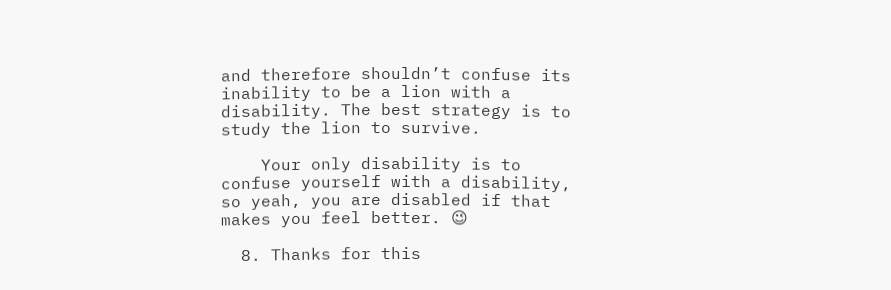and therefore shouldn’t confuse its inability to be a lion with a disability. The best strategy is to study the lion to survive.

    Your only disability is to confuse yourself with a disability, so yeah, you are disabled if that makes you feel better. 😉

  8. Thanks for this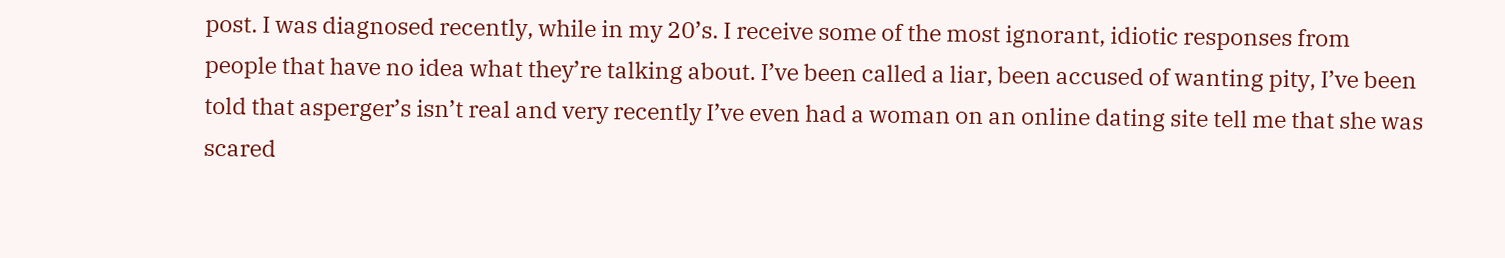post. I was diagnosed recently, while in my 20’s. I receive some of the most ignorant, idiotic responses from people that have no idea what they’re talking about. I’ve been called a liar, been accused of wanting pity, I’ve been told that asperger’s isn’t real and very recently I’ve even had a woman on an online dating site tell me that she was scared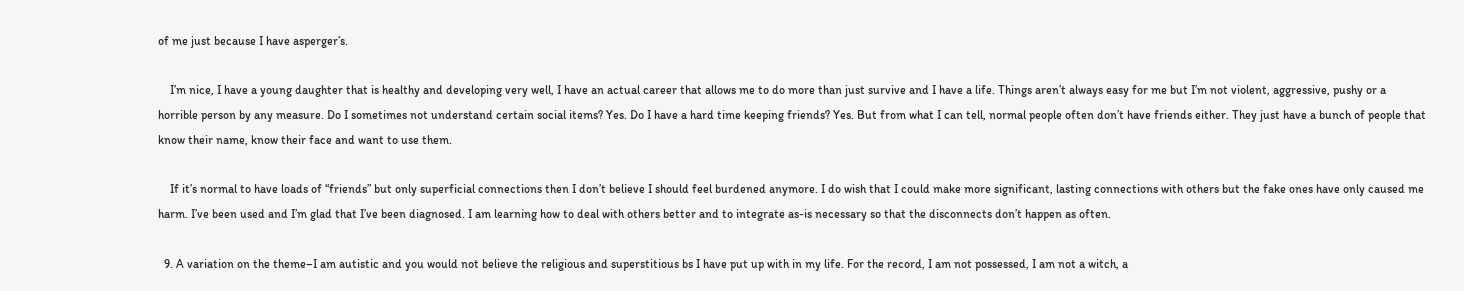of me just because I have asperger’s.

    I’m nice, I have a young daughter that is healthy and developing very well, I have an actual career that allows me to do more than just survive and I have a life. Things aren’t always easy for me but I’m not violent, aggressive, pushy or a horrible person by any measure. Do I sometimes not understand certain social items? Yes. Do I have a hard time keeping friends? Yes. But from what I can tell, normal people often don’t have friends either. They just have a bunch of people that know their name, know their face and want to use them.

    If it’s normal to have loads of “friends” but only superficial connections then I don’t believe I should feel burdened anymore. I do wish that I could make more significant, lasting connections with others but the fake ones have only caused me harm. I’ve been used and I’m glad that I’ve been diagnosed. I am learning how to deal with others better and to integrate as-is necessary so that the disconnects don’t happen as often.

  9. A variation on the theme–I am autistic and you would not believe the religious and superstitious bs I have put up with in my life. For the record, I am not possessed, I am not a witch, a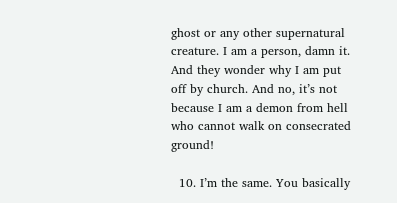ghost or any other supernatural creature. I am a person, damn it. And they wonder why I am put off by church. And no, it’s not because I am a demon from hell who cannot walk on consecrated ground!

  10. I’m the same. You basically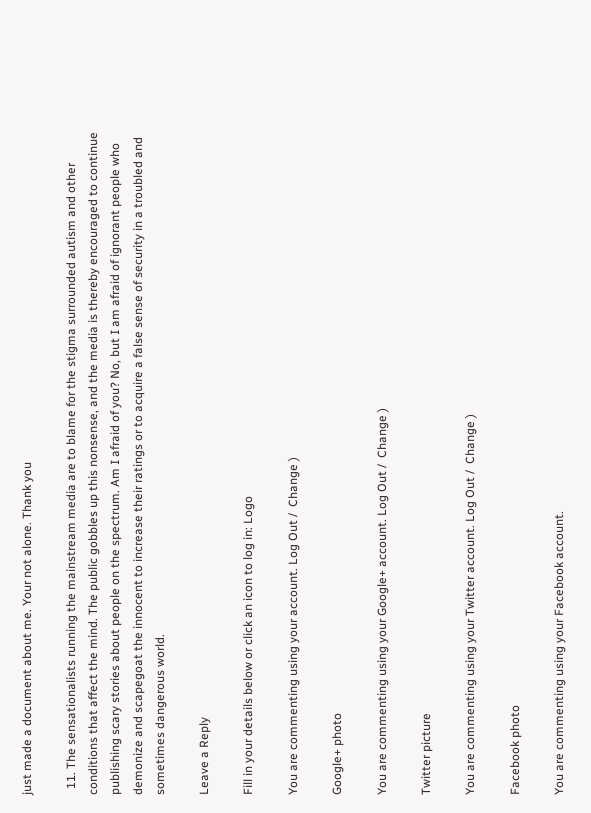just made a document about me. Your not alone. Thank you

  11. The sensationalists running the mainstream media are to blame for the stigma surrounded autism and other conditions that affect the mind. The public gobbles up this nonsense, and the media is thereby encouraged to continue publishing scary stories about people on the spectrum. Am I afraid of you? No, but I am afraid of ignorant people who demonize and scapegoat the innocent to increase their ratings or to acquire a false sense of security in a troubled and sometimes dangerous world.

Leave a Reply

Fill in your details below or click an icon to log in: Logo

You are commenting using your account. Log Out /  Change )

Google+ photo

You are commenting using your Google+ account. Log Out /  Change )

Twitter picture

You are commenting using your Twitter account. Log Out /  Change )

Facebook photo

You are commenting using your Facebook account.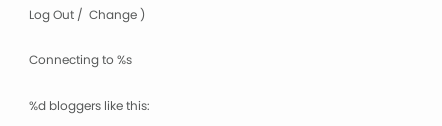Log Out /  Change )

Connecting to %s

%d bloggers like this: